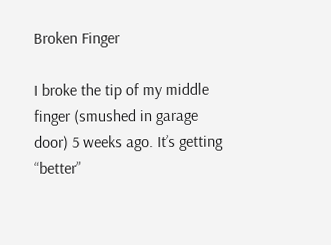Broken Finger

I broke the tip of my middle finger (smushed in garage door) 5 weeks ago. It’s getting “better”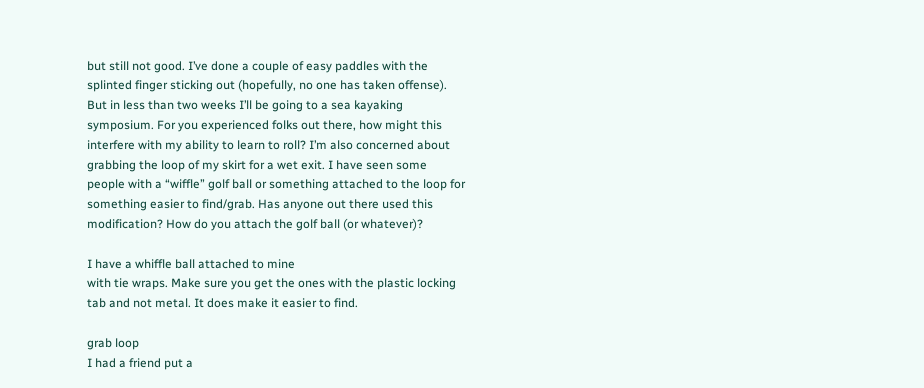but still not good. I’ve done a couple of easy paddles with the splinted finger sticking out (hopefully, no one has taken offense). But in less than two weeks I’ll be going to a sea kayaking symposium. For you experienced folks out there, how might this interfere with my ability to learn to roll? I’m also concerned about grabbing the loop of my skirt for a wet exit. I have seen some people with a “wiffle” golf ball or something attached to the loop for something easier to find/grab. Has anyone out there used this modification? How do you attach the golf ball (or whatever)?

I have a whiffle ball attached to mine
with tie wraps. Make sure you get the ones with the plastic locking tab and not metal. It does make it easier to find.

grab loop
I had a friend put a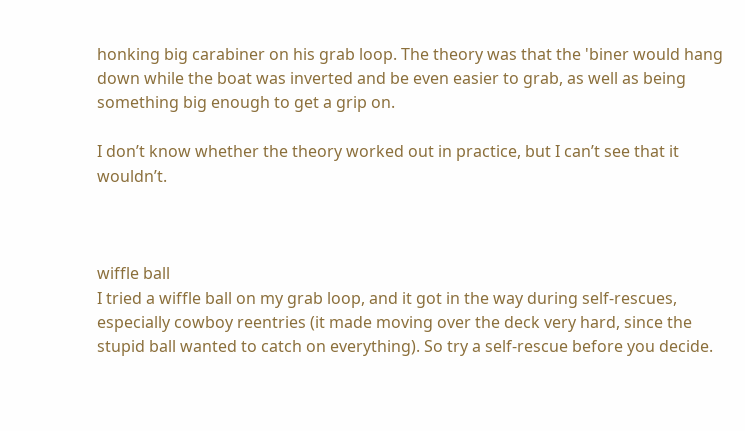honking big carabiner on his grab loop. The theory was that the 'biner would hang down while the boat was inverted and be even easier to grab, as well as being something big enough to get a grip on.

I don’t know whether the theory worked out in practice, but I can’t see that it wouldn’t.



wiffle ball
I tried a wiffle ball on my grab loop, and it got in the way during self-rescues, especially cowboy reentries (it made moving over the deck very hard, since the stupid ball wanted to catch on everything). So try a self-rescue before you decide.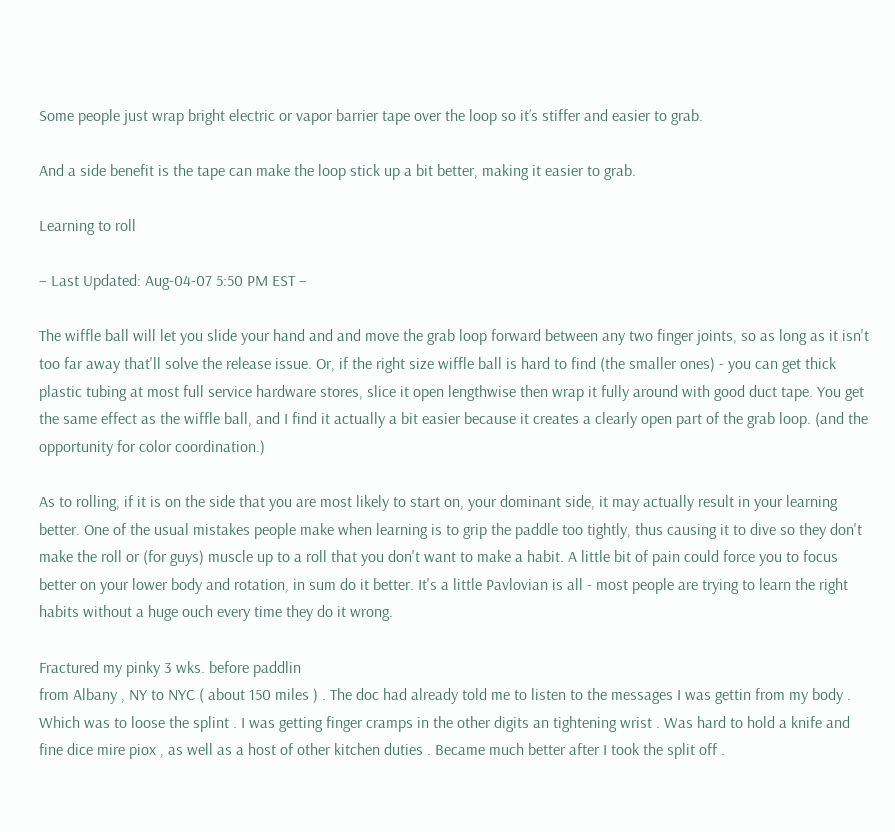Some people just wrap bright electric or vapor barrier tape over the loop so it’s stiffer and easier to grab.

And a side benefit is the tape can make the loop stick up a bit better, making it easier to grab.

Learning to roll

– Last Updated: Aug-04-07 5:50 PM EST –

The wiffle ball will let you slide your hand and and move the grab loop forward between any two finger joints, so as long as it isn't too far away that'll solve the release issue. Or, if the right size wiffle ball is hard to find (the smaller ones) - you can get thick plastic tubing at most full service hardware stores, slice it open lengthwise then wrap it fully around with good duct tape. You get the same effect as the wiffle ball, and I find it actually a bit easier because it creates a clearly open part of the grab loop. (and the opportunity for color coordination.)

As to rolling, if it is on the side that you are most likely to start on, your dominant side, it may actually result in your learning better. One of the usual mistakes people make when learning is to grip the paddle too tightly, thus causing it to dive so they don't make the roll or (for guys) muscle up to a roll that you don't want to make a habit. A little bit of pain could force you to focus better on your lower body and rotation, in sum do it better. It's a little Pavlovian is all - most people are trying to learn the right habits without a huge ouch every time they do it wrong.

Fractured my pinky 3 wks. before paddlin
from Albany , NY to NYC ( about 150 miles ) . The doc had already told me to listen to the messages I was gettin from my body . Which was to loose the splint . I was getting finger cramps in the other digits an tightening wrist . Was hard to hold a knife and fine dice mire piox , as well as a host of other kitchen duties . Became much better after I took the split off .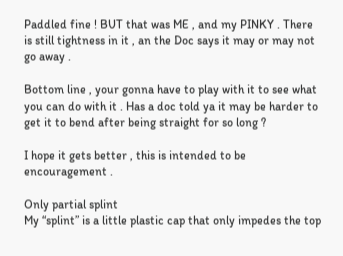Paddled fine ! BUT that was ME , and my PINKY . There is still tightness in it , an the Doc says it may or may not go away .

Bottom line , your gonna have to play with it to see what you can do with it . Has a doc told ya it may be harder to get it to bend after being straight for so long ?

I hope it gets better , this is intended to be encouragement .

Only partial splint
My “splint” is a little plastic cap that only impedes the top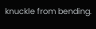knuckle from bending.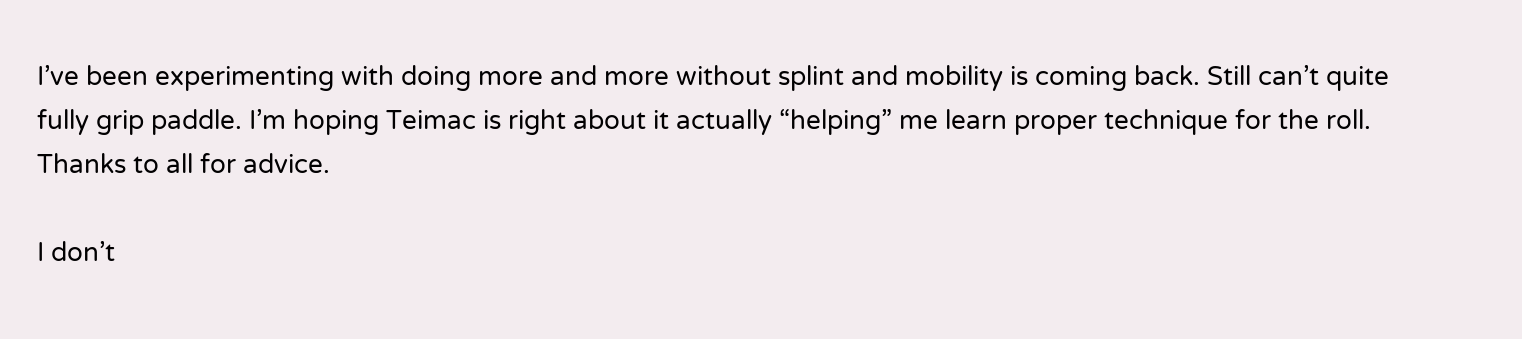I’ve been experimenting with doing more and more without splint and mobility is coming back. Still can’t quite fully grip paddle. I’m hoping Teimac is right about it actually “helping” me learn proper technique for the roll. Thanks to all for advice.

I don’t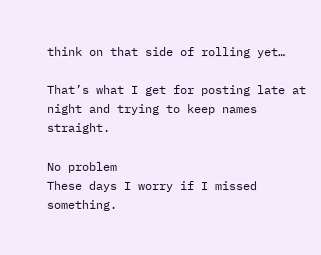think on that side of rolling yet…

That’s what I get for posting late at night and trying to keep names straight.

No problem
These days I worry if I missed something.